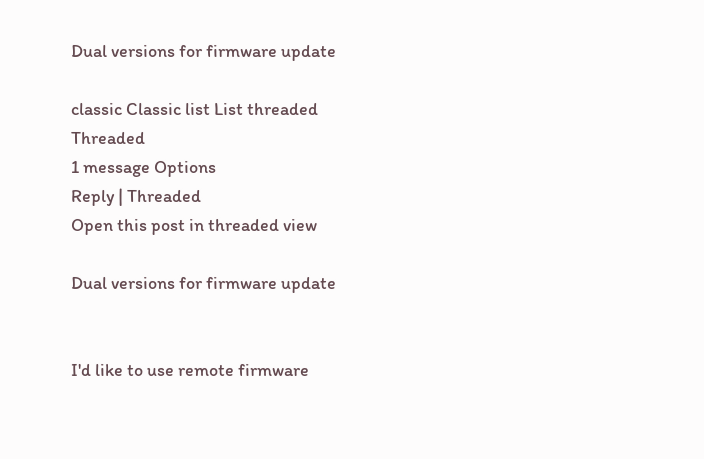Dual versions for firmware update

classic Classic list List threaded Threaded
1 message Options
Reply | Threaded
Open this post in threaded view

Dual versions for firmware update


I'd like to use remote firmware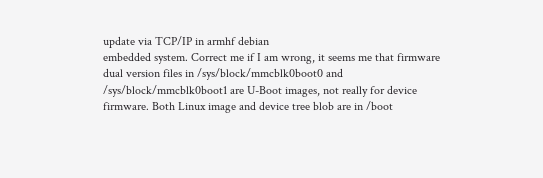update via TCP/IP in armhf debian
embedded system. Correct me if I am wrong, it seems me that firmware
dual version files in /sys/block/mmcblk0boot0 and
/sys/block/mmcblk0boot1 are U-Boot images, not really for device
firmware. Both Linux image and device tree blob are in /boot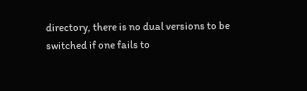directory, there is no dual versions to be switched if one fails to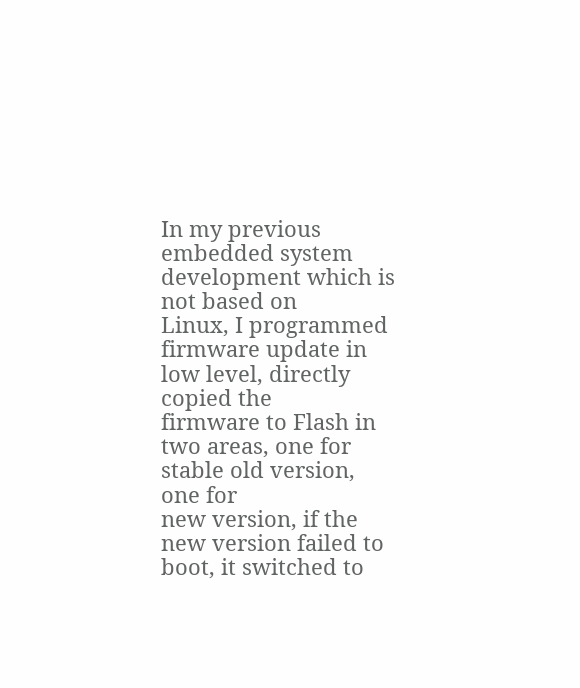In my previous embedded system development which is not based on
Linux, I programmed firmware update in low level, directly copied the
firmware to Flash in two areas, one for stable old version, one for
new version, if the new version failed to boot, it switched to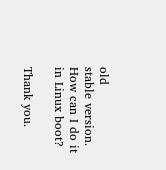old
stable version. How can I do it in Linux boot?

Thank you.